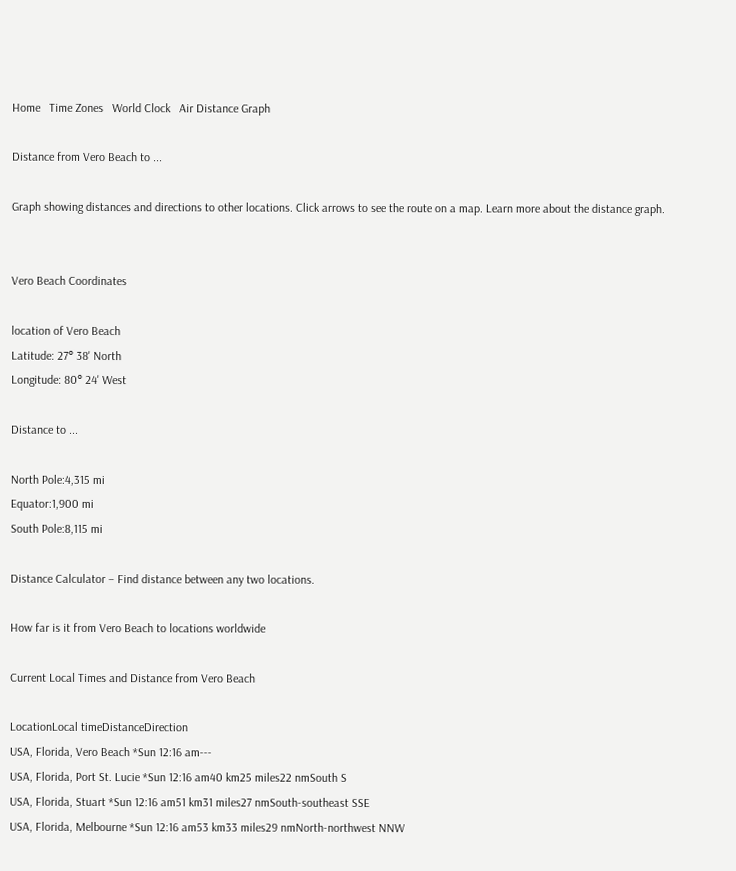Home   Time Zones   World Clock   Air Distance Graph

Distance from Vero Beach to ...

Graph showing distances and directions to other locations. Click arrows to see the route on a map. Learn more about the distance graph.


Vero Beach Coordinates

location of Vero Beach
Latitude: 27° 38' North
Longitude: 80° 24' West

Distance to ...

North Pole:4,315 mi
Equator:1,900 mi
South Pole:8,115 mi

Distance Calculator – Find distance between any two locations.

How far is it from Vero Beach to locations worldwide

Current Local Times and Distance from Vero Beach

LocationLocal timeDistanceDirection
USA, Florida, Vero Beach *Sun 12:16 am---
USA, Florida, Port St. Lucie *Sun 12:16 am40 km25 miles22 nmSouth S
USA, Florida, Stuart *Sun 12:16 am51 km31 miles27 nmSouth-southeast SSE
USA, Florida, Melbourne *Sun 12:16 am53 km33 miles29 nmNorth-northwest NNW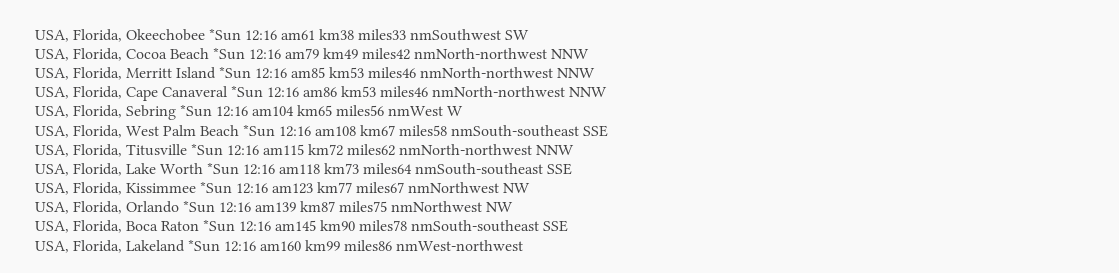USA, Florida, Okeechobee *Sun 12:16 am61 km38 miles33 nmSouthwest SW
USA, Florida, Cocoa Beach *Sun 12:16 am79 km49 miles42 nmNorth-northwest NNW
USA, Florida, Merritt Island *Sun 12:16 am85 km53 miles46 nmNorth-northwest NNW
USA, Florida, Cape Canaveral *Sun 12:16 am86 km53 miles46 nmNorth-northwest NNW
USA, Florida, Sebring *Sun 12:16 am104 km65 miles56 nmWest W
USA, Florida, West Palm Beach *Sun 12:16 am108 km67 miles58 nmSouth-southeast SSE
USA, Florida, Titusville *Sun 12:16 am115 km72 miles62 nmNorth-northwest NNW
USA, Florida, Lake Worth *Sun 12:16 am118 km73 miles64 nmSouth-southeast SSE
USA, Florida, Kissimmee *Sun 12:16 am123 km77 miles67 nmNorthwest NW
USA, Florida, Orlando *Sun 12:16 am139 km87 miles75 nmNorthwest NW
USA, Florida, Boca Raton *Sun 12:16 am145 km90 miles78 nmSouth-southeast SSE
USA, Florida, Lakeland *Sun 12:16 am160 km99 miles86 nmWest-northwest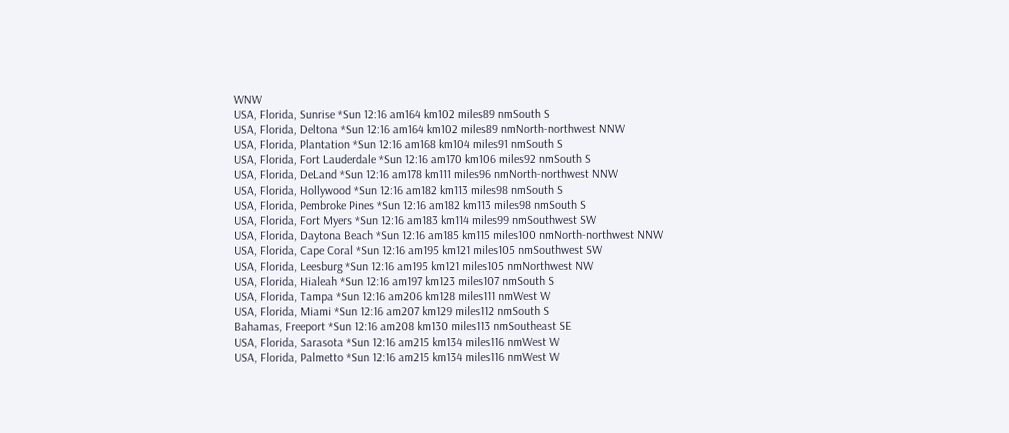WNW
USA, Florida, Sunrise *Sun 12:16 am164 km102 miles89 nmSouth S
USA, Florida, Deltona *Sun 12:16 am164 km102 miles89 nmNorth-northwest NNW
USA, Florida, Plantation *Sun 12:16 am168 km104 miles91 nmSouth S
USA, Florida, Fort Lauderdale *Sun 12:16 am170 km106 miles92 nmSouth S
USA, Florida, DeLand *Sun 12:16 am178 km111 miles96 nmNorth-northwest NNW
USA, Florida, Hollywood *Sun 12:16 am182 km113 miles98 nmSouth S
USA, Florida, Pembroke Pines *Sun 12:16 am182 km113 miles98 nmSouth S
USA, Florida, Fort Myers *Sun 12:16 am183 km114 miles99 nmSouthwest SW
USA, Florida, Daytona Beach *Sun 12:16 am185 km115 miles100 nmNorth-northwest NNW
USA, Florida, Cape Coral *Sun 12:16 am195 km121 miles105 nmSouthwest SW
USA, Florida, Leesburg *Sun 12:16 am195 km121 miles105 nmNorthwest NW
USA, Florida, Hialeah *Sun 12:16 am197 km123 miles107 nmSouth S
USA, Florida, Tampa *Sun 12:16 am206 km128 miles111 nmWest W
USA, Florida, Miami *Sun 12:16 am207 km129 miles112 nmSouth S
Bahamas, Freeport *Sun 12:16 am208 km130 miles113 nmSoutheast SE
USA, Florida, Sarasota *Sun 12:16 am215 km134 miles116 nmWest W
USA, Florida, Palmetto *Sun 12:16 am215 km134 miles116 nmWest W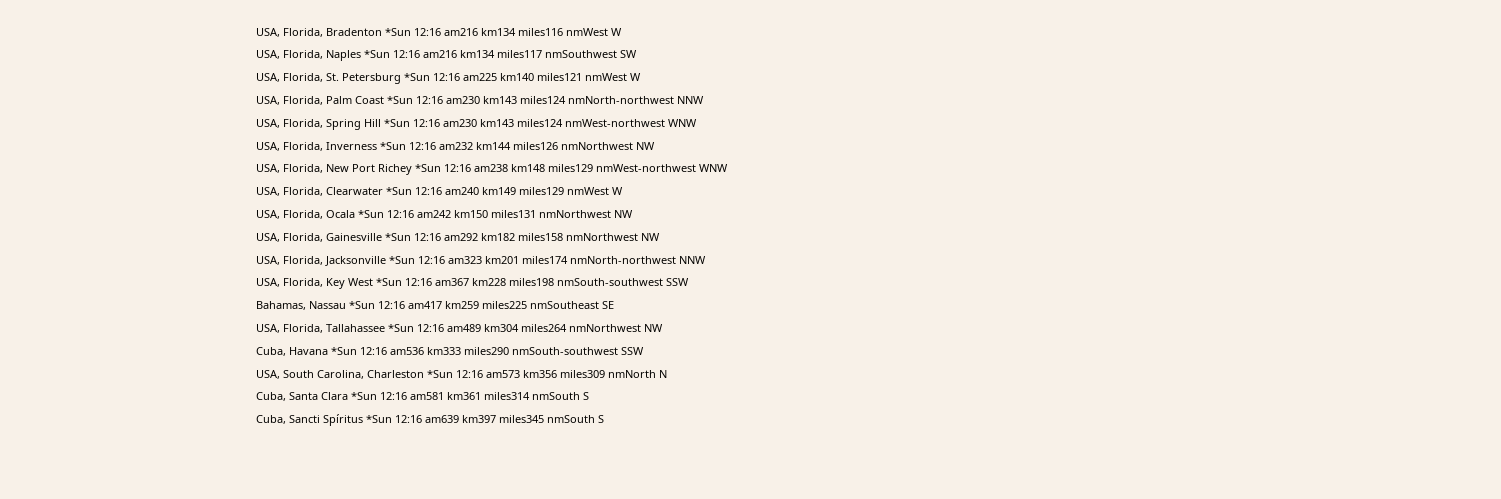USA, Florida, Bradenton *Sun 12:16 am216 km134 miles116 nmWest W
USA, Florida, Naples *Sun 12:16 am216 km134 miles117 nmSouthwest SW
USA, Florida, St. Petersburg *Sun 12:16 am225 km140 miles121 nmWest W
USA, Florida, Palm Coast *Sun 12:16 am230 km143 miles124 nmNorth-northwest NNW
USA, Florida, Spring Hill *Sun 12:16 am230 km143 miles124 nmWest-northwest WNW
USA, Florida, Inverness *Sun 12:16 am232 km144 miles126 nmNorthwest NW
USA, Florida, New Port Richey *Sun 12:16 am238 km148 miles129 nmWest-northwest WNW
USA, Florida, Clearwater *Sun 12:16 am240 km149 miles129 nmWest W
USA, Florida, Ocala *Sun 12:16 am242 km150 miles131 nmNorthwest NW
USA, Florida, Gainesville *Sun 12:16 am292 km182 miles158 nmNorthwest NW
USA, Florida, Jacksonville *Sun 12:16 am323 km201 miles174 nmNorth-northwest NNW
USA, Florida, Key West *Sun 12:16 am367 km228 miles198 nmSouth-southwest SSW
Bahamas, Nassau *Sun 12:16 am417 km259 miles225 nmSoutheast SE
USA, Florida, Tallahassee *Sun 12:16 am489 km304 miles264 nmNorthwest NW
Cuba, Havana *Sun 12:16 am536 km333 miles290 nmSouth-southwest SSW
USA, South Carolina, Charleston *Sun 12:16 am573 km356 miles309 nmNorth N
Cuba, Santa Clara *Sun 12:16 am581 km361 miles314 nmSouth S
Cuba, Sancti Spíritus *Sun 12:16 am639 km397 miles345 nmSouth S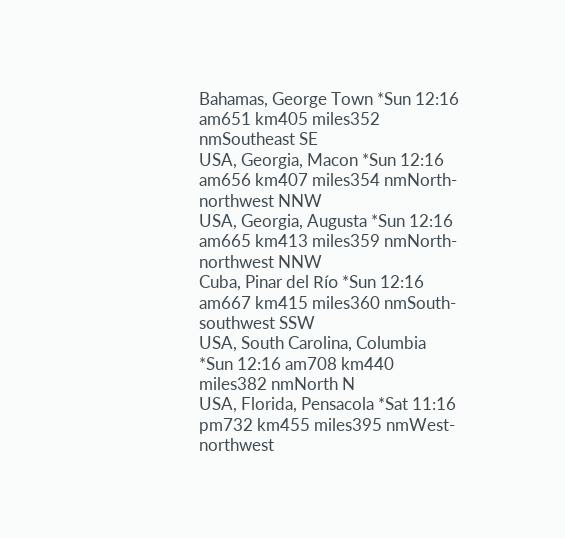Bahamas, George Town *Sun 12:16 am651 km405 miles352 nmSoutheast SE
USA, Georgia, Macon *Sun 12:16 am656 km407 miles354 nmNorth-northwest NNW
USA, Georgia, Augusta *Sun 12:16 am665 km413 miles359 nmNorth-northwest NNW
Cuba, Pinar del Río *Sun 12:16 am667 km415 miles360 nmSouth-southwest SSW
USA, South Carolina, Columbia *Sun 12:16 am708 km440 miles382 nmNorth N
USA, Florida, Pensacola *Sat 11:16 pm732 km455 miles395 nmWest-northwest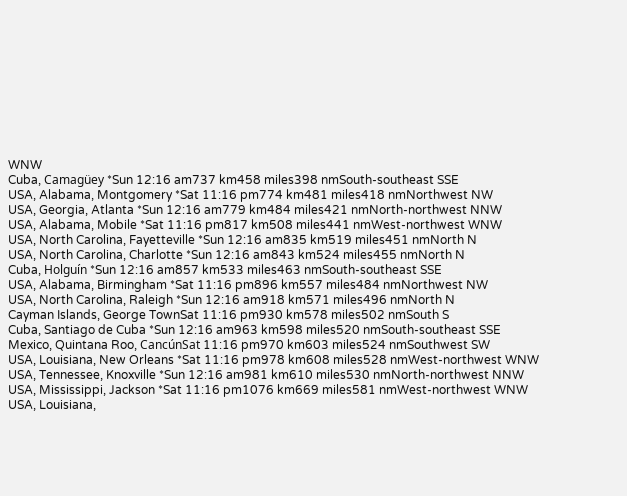WNW
Cuba, Camagüey *Sun 12:16 am737 km458 miles398 nmSouth-southeast SSE
USA, Alabama, Montgomery *Sat 11:16 pm774 km481 miles418 nmNorthwest NW
USA, Georgia, Atlanta *Sun 12:16 am779 km484 miles421 nmNorth-northwest NNW
USA, Alabama, Mobile *Sat 11:16 pm817 km508 miles441 nmWest-northwest WNW
USA, North Carolina, Fayetteville *Sun 12:16 am835 km519 miles451 nmNorth N
USA, North Carolina, Charlotte *Sun 12:16 am843 km524 miles455 nmNorth N
Cuba, Holguín *Sun 12:16 am857 km533 miles463 nmSouth-southeast SSE
USA, Alabama, Birmingham *Sat 11:16 pm896 km557 miles484 nmNorthwest NW
USA, North Carolina, Raleigh *Sun 12:16 am918 km571 miles496 nmNorth N
Cayman Islands, George TownSat 11:16 pm930 km578 miles502 nmSouth S
Cuba, Santiago de Cuba *Sun 12:16 am963 km598 miles520 nmSouth-southeast SSE
Mexico, Quintana Roo, CancúnSat 11:16 pm970 km603 miles524 nmSouthwest SW
USA, Louisiana, New Orleans *Sat 11:16 pm978 km608 miles528 nmWest-northwest WNW
USA, Tennessee, Knoxville *Sun 12:16 am981 km610 miles530 nmNorth-northwest NNW
USA, Mississippi, Jackson *Sat 11:16 pm1076 km669 miles581 nmWest-northwest WNW
USA, Louisiana,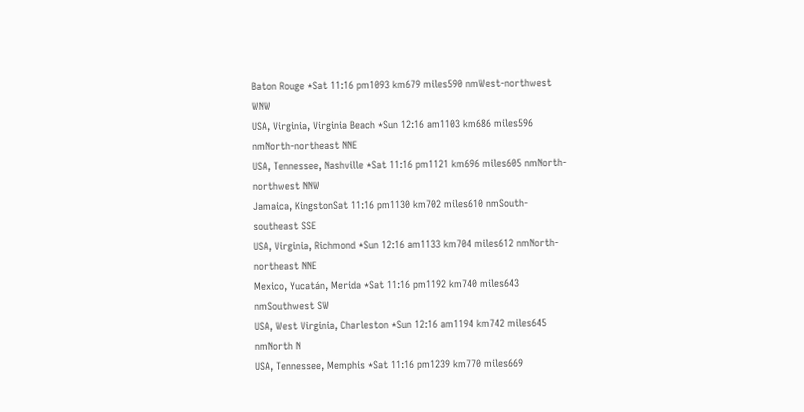Baton Rouge *Sat 11:16 pm1093 km679 miles590 nmWest-northwest WNW
USA, Virginia, Virginia Beach *Sun 12:16 am1103 km686 miles596 nmNorth-northeast NNE
USA, Tennessee, Nashville *Sat 11:16 pm1121 km696 miles605 nmNorth-northwest NNW
Jamaica, KingstonSat 11:16 pm1130 km702 miles610 nmSouth-southeast SSE
USA, Virginia, Richmond *Sun 12:16 am1133 km704 miles612 nmNorth-northeast NNE
Mexico, Yucatán, Merida *Sat 11:16 pm1192 km740 miles643 nmSouthwest SW
USA, West Virginia, Charleston *Sun 12:16 am1194 km742 miles645 nmNorth N
USA, Tennessee, Memphis *Sat 11:16 pm1239 km770 miles669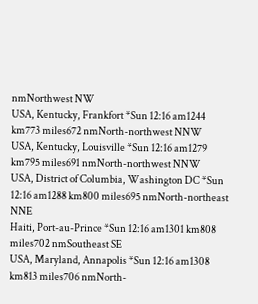nmNorthwest NW
USA, Kentucky, Frankfort *Sun 12:16 am1244 km773 miles672 nmNorth-northwest NNW
USA, Kentucky, Louisville *Sun 12:16 am1279 km795 miles691 nmNorth-northwest NNW
USA, District of Columbia, Washington DC *Sun 12:16 am1288 km800 miles695 nmNorth-northeast NNE
Haiti, Port-au-Prince *Sun 12:16 am1301 km808 miles702 nmSoutheast SE
USA, Maryland, Annapolis *Sun 12:16 am1308 km813 miles706 nmNorth-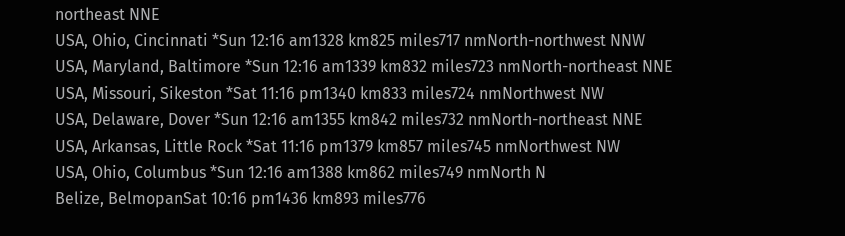northeast NNE
USA, Ohio, Cincinnati *Sun 12:16 am1328 km825 miles717 nmNorth-northwest NNW
USA, Maryland, Baltimore *Sun 12:16 am1339 km832 miles723 nmNorth-northeast NNE
USA, Missouri, Sikeston *Sat 11:16 pm1340 km833 miles724 nmNorthwest NW
USA, Delaware, Dover *Sun 12:16 am1355 km842 miles732 nmNorth-northeast NNE
USA, Arkansas, Little Rock *Sat 11:16 pm1379 km857 miles745 nmNorthwest NW
USA, Ohio, Columbus *Sun 12:16 am1388 km862 miles749 nmNorth N
Belize, BelmopanSat 10:16 pm1436 km893 miles776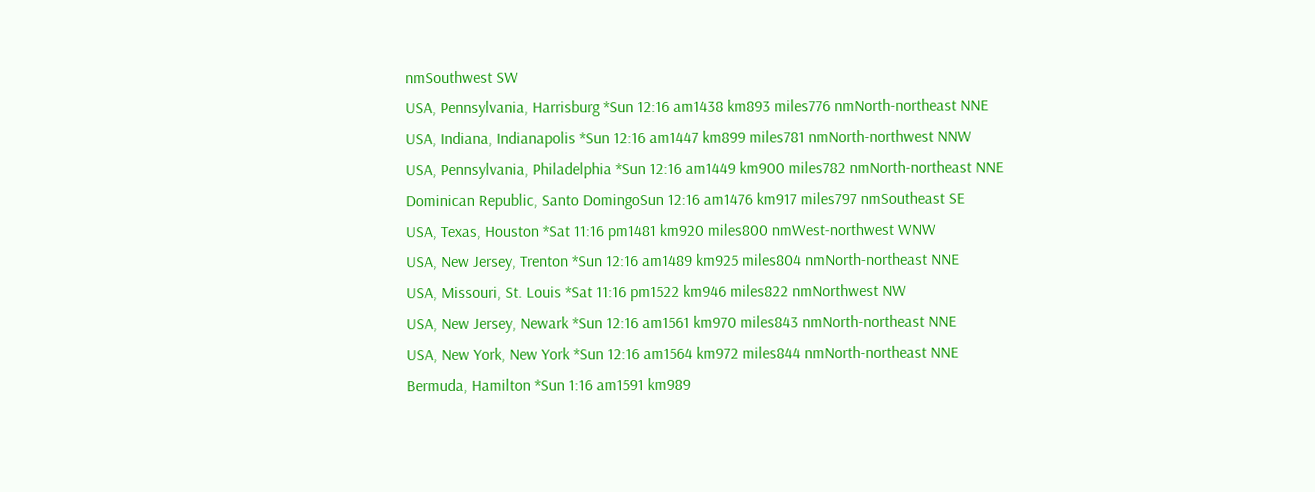nmSouthwest SW
USA, Pennsylvania, Harrisburg *Sun 12:16 am1438 km893 miles776 nmNorth-northeast NNE
USA, Indiana, Indianapolis *Sun 12:16 am1447 km899 miles781 nmNorth-northwest NNW
USA, Pennsylvania, Philadelphia *Sun 12:16 am1449 km900 miles782 nmNorth-northeast NNE
Dominican Republic, Santo DomingoSun 12:16 am1476 km917 miles797 nmSoutheast SE
USA, Texas, Houston *Sat 11:16 pm1481 km920 miles800 nmWest-northwest WNW
USA, New Jersey, Trenton *Sun 12:16 am1489 km925 miles804 nmNorth-northeast NNE
USA, Missouri, St. Louis *Sat 11:16 pm1522 km946 miles822 nmNorthwest NW
USA, New Jersey, Newark *Sun 12:16 am1561 km970 miles843 nmNorth-northeast NNE
USA, New York, New York *Sun 12:16 am1564 km972 miles844 nmNorth-northeast NNE
Bermuda, Hamilton *Sun 1:16 am1591 km989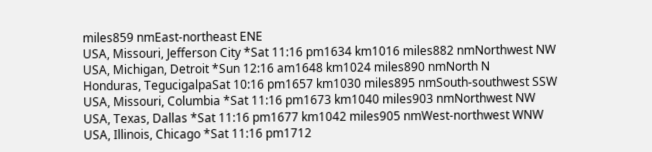miles859 nmEast-northeast ENE
USA, Missouri, Jefferson City *Sat 11:16 pm1634 km1016 miles882 nmNorthwest NW
USA, Michigan, Detroit *Sun 12:16 am1648 km1024 miles890 nmNorth N
Honduras, TegucigalpaSat 10:16 pm1657 km1030 miles895 nmSouth-southwest SSW
USA, Missouri, Columbia *Sat 11:16 pm1673 km1040 miles903 nmNorthwest NW
USA, Texas, Dallas *Sat 11:16 pm1677 km1042 miles905 nmWest-northwest WNW
USA, Illinois, Chicago *Sat 11:16 pm1712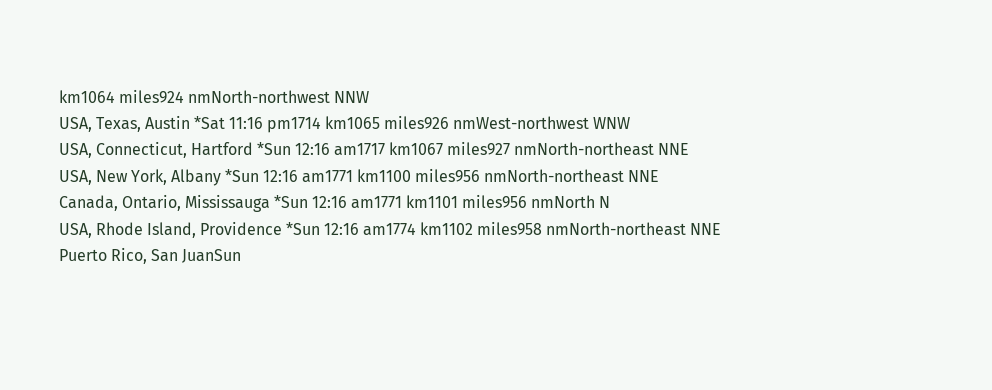km1064 miles924 nmNorth-northwest NNW
USA, Texas, Austin *Sat 11:16 pm1714 km1065 miles926 nmWest-northwest WNW
USA, Connecticut, Hartford *Sun 12:16 am1717 km1067 miles927 nmNorth-northeast NNE
USA, New York, Albany *Sun 12:16 am1771 km1100 miles956 nmNorth-northeast NNE
Canada, Ontario, Mississauga *Sun 12:16 am1771 km1101 miles956 nmNorth N
USA, Rhode Island, Providence *Sun 12:16 am1774 km1102 miles958 nmNorth-northeast NNE
Puerto Rico, San JuanSun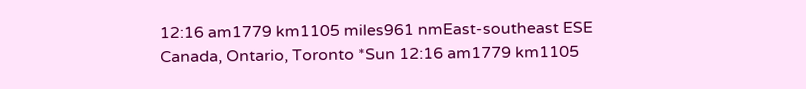12:16 am1779 km1105 miles961 nmEast-southeast ESE
Canada, Ontario, Toronto *Sun 12:16 am1779 km1105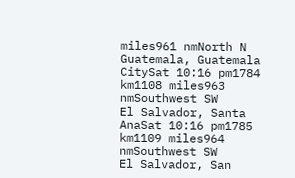miles961 nmNorth N
Guatemala, Guatemala CitySat 10:16 pm1784 km1108 miles963 nmSouthwest SW
El Salvador, Santa AnaSat 10:16 pm1785 km1109 miles964 nmSouthwest SW
El Salvador, San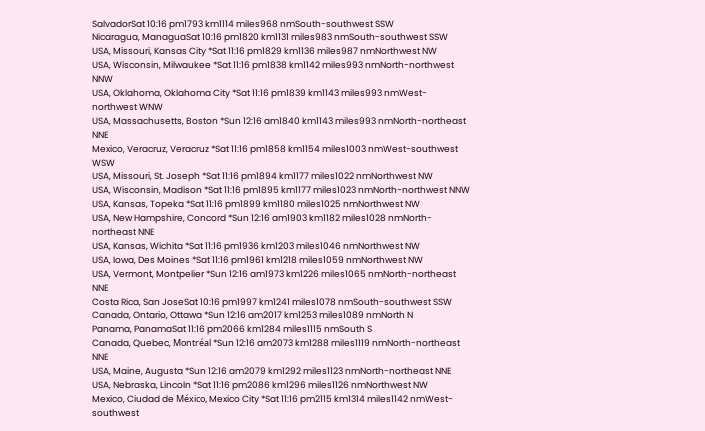SalvadorSat 10:16 pm1793 km1114 miles968 nmSouth-southwest SSW
Nicaragua, ManaguaSat 10:16 pm1820 km1131 miles983 nmSouth-southwest SSW
USA, Missouri, Kansas City *Sat 11:16 pm1829 km1136 miles987 nmNorthwest NW
USA, Wisconsin, Milwaukee *Sat 11:16 pm1838 km1142 miles993 nmNorth-northwest NNW
USA, Oklahoma, Oklahoma City *Sat 11:16 pm1839 km1143 miles993 nmWest-northwest WNW
USA, Massachusetts, Boston *Sun 12:16 am1840 km1143 miles993 nmNorth-northeast NNE
Mexico, Veracruz, Veracruz *Sat 11:16 pm1858 km1154 miles1003 nmWest-southwest WSW
USA, Missouri, St. Joseph *Sat 11:16 pm1894 km1177 miles1022 nmNorthwest NW
USA, Wisconsin, Madison *Sat 11:16 pm1895 km1177 miles1023 nmNorth-northwest NNW
USA, Kansas, Topeka *Sat 11:16 pm1899 km1180 miles1025 nmNorthwest NW
USA, New Hampshire, Concord *Sun 12:16 am1903 km1182 miles1028 nmNorth-northeast NNE
USA, Kansas, Wichita *Sat 11:16 pm1936 km1203 miles1046 nmNorthwest NW
USA, Iowa, Des Moines *Sat 11:16 pm1961 km1218 miles1059 nmNorthwest NW
USA, Vermont, Montpelier *Sun 12:16 am1973 km1226 miles1065 nmNorth-northeast NNE
Costa Rica, San JoseSat 10:16 pm1997 km1241 miles1078 nmSouth-southwest SSW
Canada, Ontario, Ottawa *Sun 12:16 am2017 km1253 miles1089 nmNorth N
Panama, PanamaSat 11:16 pm2066 km1284 miles1115 nmSouth S
Canada, Quebec, Montréal *Sun 12:16 am2073 km1288 miles1119 nmNorth-northeast NNE
USA, Maine, Augusta *Sun 12:16 am2079 km1292 miles1123 nmNorth-northeast NNE
USA, Nebraska, Lincoln *Sat 11:16 pm2086 km1296 miles1126 nmNorthwest NW
Mexico, Ciudad de México, Mexico City *Sat 11:16 pm2115 km1314 miles1142 nmWest-southwest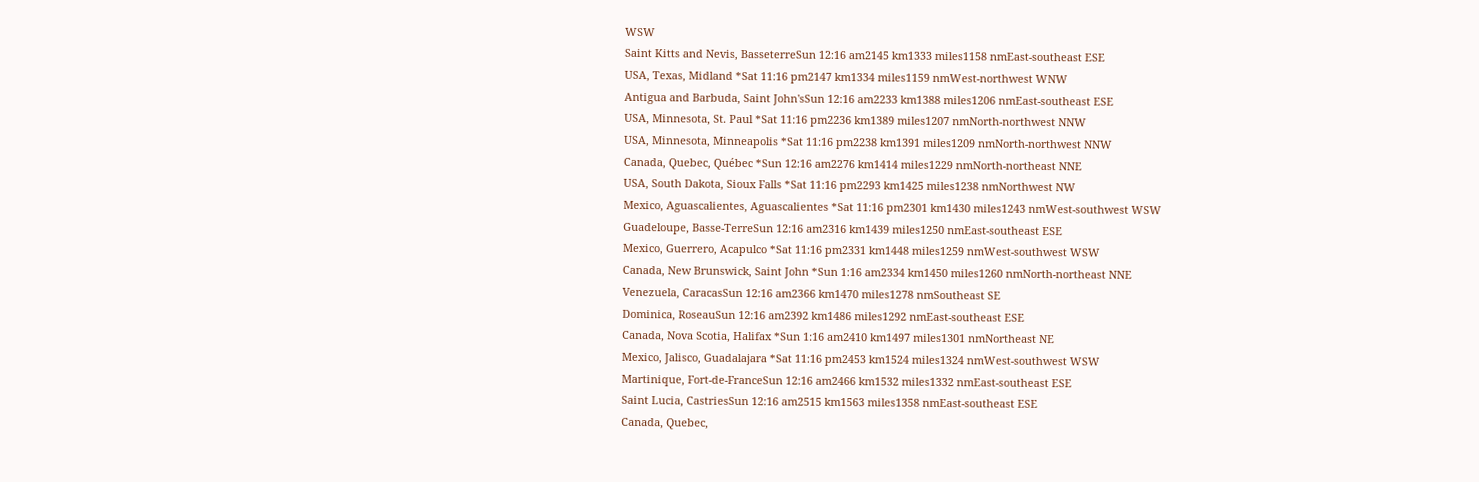WSW
Saint Kitts and Nevis, BasseterreSun 12:16 am2145 km1333 miles1158 nmEast-southeast ESE
USA, Texas, Midland *Sat 11:16 pm2147 km1334 miles1159 nmWest-northwest WNW
Antigua and Barbuda, Saint John'sSun 12:16 am2233 km1388 miles1206 nmEast-southeast ESE
USA, Minnesota, St. Paul *Sat 11:16 pm2236 km1389 miles1207 nmNorth-northwest NNW
USA, Minnesota, Minneapolis *Sat 11:16 pm2238 km1391 miles1209 nmNorth-northwest NNW
Canada, Quebec, Québec *Sun 12:16 am2276 km1414 miles1229 nmNorth-northeast NNE
USA, South Dakota, Sioux Falls *Sat 11:16 pm2293 km1425 miles1238 nmNorthwest NW
Mexico, Aguascalientes, Aguascalientes *Sat 11:16 pm2301 km1430 miles1243 nmWest-southwest WSW
Guadeloupe, Basse-TerreSun 12:16 am2316 km1439 miles1250 nmEast-southeast ESE
Mexico, Guerrero, Acapulco *Sat 11:16 pm2331 km1448 miles1259 nmWest-southwest WSW
Canada, New Brunswick, Saint John *Sun 1:16 am2334 km1450 miles1260 nmNorth-northeast NNE
Venezuela, CaracasSun 12:16 am2366 km1470 miles1278 nmSoutheast SE
Dominica, RoseauSun 12:16 am2392 km1486 miles1292 nmEast-southeast ESE
Canada, Nova Scotia, Halifax *Sun 1:16 am2410 km1497 miles1301 nmNortheast NE
Mexico, Jalisco, Guadalajara *Sat 11:16 pm2453 km1524 miles1324 nmWest-southwest WSW
Martinique, Fort-de-FranceSun 12:16 am2466 km1532 miles1332 nmEast-southeast ESE
Saint Lucia, CastriesSun 12:16 am2515 km1563 miles1358 nmEast-southeast ESE
Canada, Quebec,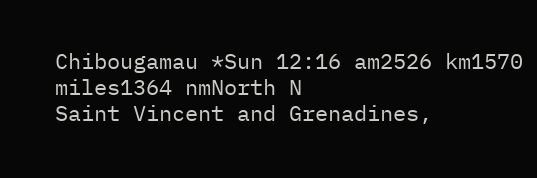Chibougamau *Sun 12:16 am2526 km1570 miles1364 nmNorth N
Saint Vincent and Grenadines,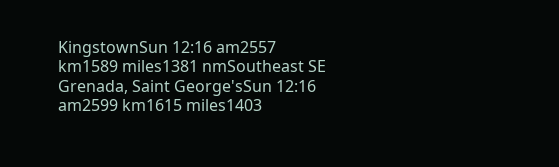KingstownSun 12:16 am2557 km1589 miles1381 nmSoutheast SE
Grenada, Saint George'sSun 12:16 am2599 km1615 miles1403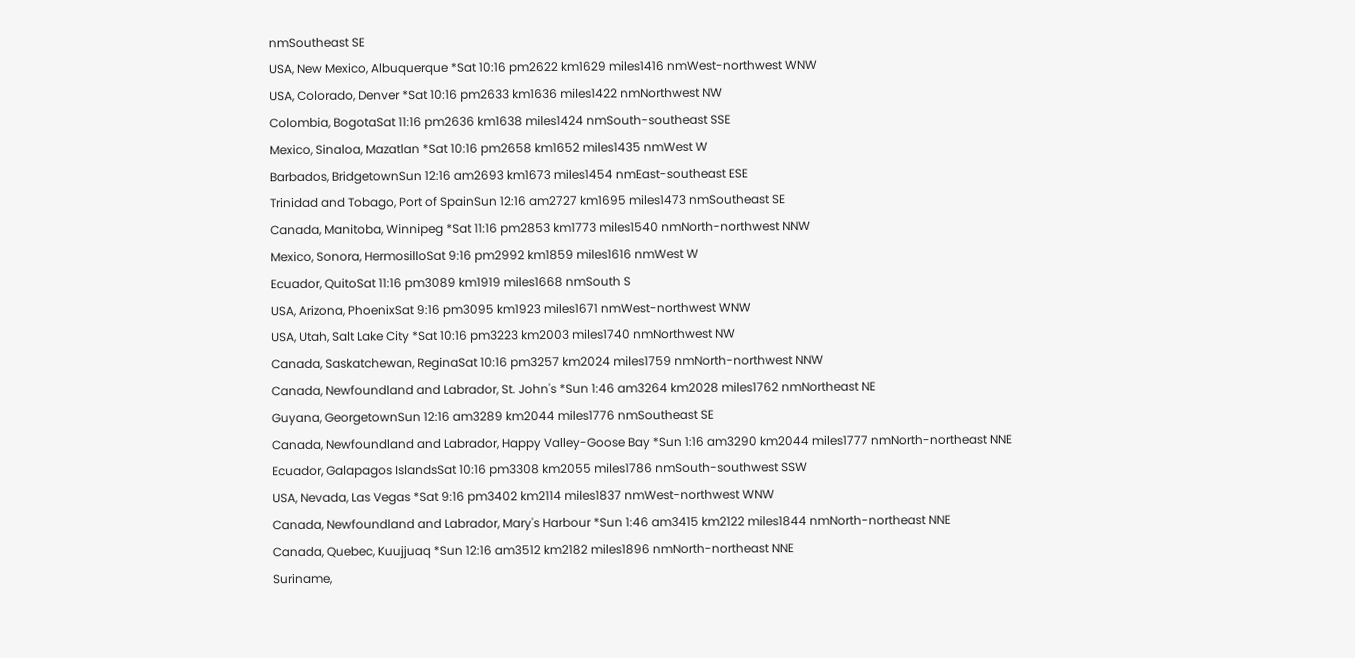nmSoutheast SE
USA, New Mexico, Albuquerque *Sat 10:16 pm2622 km1629 miles1416 nmWest-northwest WNW
USA, Colorado, Denver *Sat 10:16 pm2633 km1636 miles1422 nmNorthwest NW
Colombia, BogotaSat 11:16 pm2636 km1638 miles1424 nmSouth-southeast SSE
Mexico, Sinaloa, Mazatlan *Sat 10:16 pm2658 km1652 miles1435 nmWest W
Barbados, BridgetownSun 12:16 am2693 km1673 miles1454 nmEast-southeast ESE
Trinidad and Tobago, Port of SpainSun 12:16 am2727 km1695 miles1473 nmSoutheast SE
Canada, Manitoba, Winnipeg *Sat 11:16 pm2853 km1773 miles1540 nmNorth-northwest NNW
Mexico, Sonora, HermosilloSat 9:16 pm2992 km1859 miles1616 nmWest W
Ecuador, QuitoSat 11:16 pm3089 km1919 miles1668 nmSouth S
USA, Arizona, PhoenixSat 9:16 pm3095 km1923 miles1671 nmWest-northwest WNW
USA, Utah, Salt Lake City *Sat 10:16 pm3223 km2003 miles1740 nmNorthwest NW
Canada, Saskatchewan, ReginaSat 10:16 pm3257 km2024 miles1759 nmNorth-northwest NNW
Canada, Newfoundland and Labrador, St. John's *Sun 1:46 am3264 km2028 miles1762 nmNortheast NE
Guyana, GeorgetownSun 12:16 am3289 km2044 miles1776 nmSoutheast SE
Canada, Newfoundland and Labrador, Happy Valley-Goose Bay *Sun 1:16 am3290 km2044 miles1777 nmNorth-northeast NNE
Ecuador, Galapagos IslandsSat 10:16 pm3308 km2055 miles1786 nmSouth-southwest SSW
USA, Nevada, Las Vegas *Sat 9:16 pm3402 km2114 miles1837 nmWest-northwest WNW
Canada, Newfoundland and Labrador, Mary's Harbour *Sun 1:46 am3415 km2122 miles1844 nmNorth-northeast NNE
Canada, Quebec, Kuujjuaq *Sun 12:16 am3512 km2182 miles1896 nmNorth-northeast NNE
Suriname,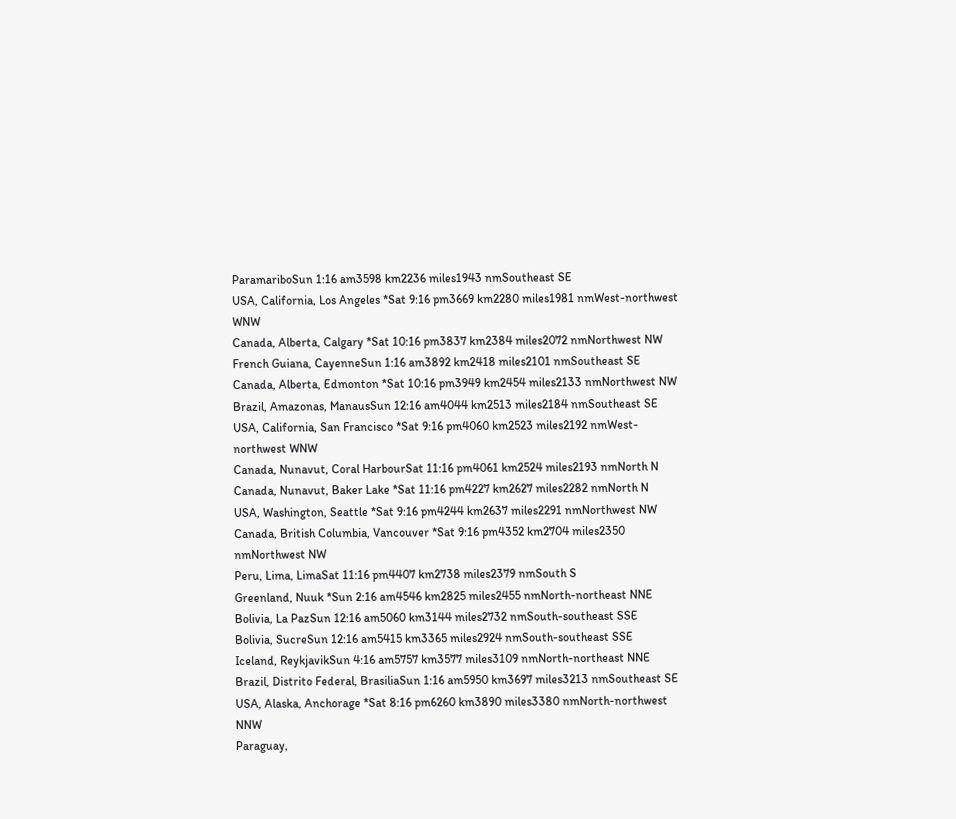ParamariboSun 1:16 am3598 km2236 miles1943 nmSoutheast SE
USA, California, Los Angeles *Sat 9:16 pm3669 km2280 miles1981 nmWest-northwest WNW
Canada, Alberta, Calgary *Sat 10:16 pm3837 km2384 miles2072 nmNorthwest NW
French Guiana, CayenneSun 1:16 am3892 km2418 miles2101 nmSoutheast SE
Canada, Alberta, Edmonton *Sat 10:16 pm3949 km2454 miles2133 nmNorthwest NW
Brazil, Amazonas, ManausSun 12:16 am4044 km2513 miles2184 nmSoutheast SE
USA, California, San Francisco *Sat 9:16 pm4060 km2523 miles2192 nmWest-northwest WNW
Canada, Nunavut, Coral HarbourSat 11:16 pm4061 km2524 miles2193 nmNorth N
Canada, Nunavut, Baker Lake *Sat 11:16 pm4227 km2627 miles2282 nmNorth N
USA, Washington, Seattle *Sat 9:16 pm4244 km2637 miles2291 nmNorthwest NW
Canada, British Columbia, Vancouver *Sat 9:16 pm4352 km2704 miles2350 nmNorthwest NW
Peru, Lima, LimaSat 11:16 pm4407 km2738 miles2379 nmSouth S
Greenland, Nuuk *Sun 2:16 am4546 km2825 miles2455 nmNorth-northeast NNE
Bolivia, La PazSun 12:16 am5060 km3144 miles2732 nmSouth-southeast SSE
Bolivia, SucreSun 12:16 am5415 km3365 miles2924 nmSouth-southeast SSE
Iceland, ReykjavikSun 4:16 am5757 km3577 miles3109 nmNorth-northeast NNE
Brazil, Distrito Federal, BrasiliaSun 1:16 am5950 km3697 miles3213 nmSoutheast SE
USA, Alaska, Anchorage *Sat 8:16 pm6260 km3890 miles3380 nmNorth-northwest NNW
Paraguay,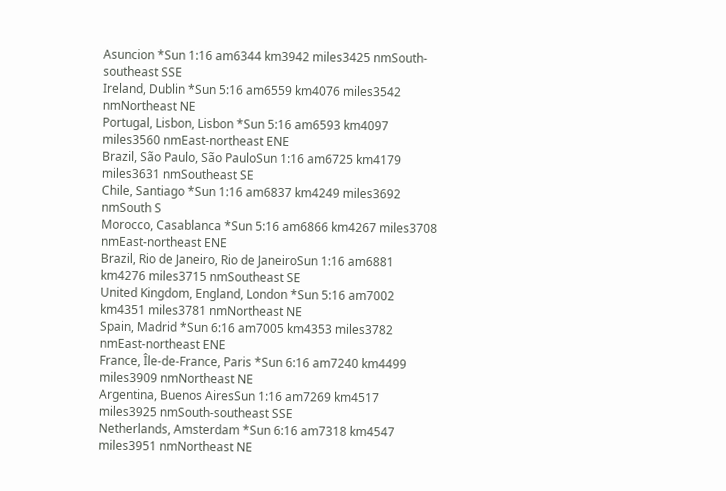Asuncion *Sun 1:16 am6344 km3942 miles3425 nmSouth-southeast SSE
Ireland, Dublin *Sun 5:16 am6559 km4076 miles3542 nmNortheast NE
Portugal, Lisbon, Lisbon *Sun 5:16 am6593 km4097 miles3560 nmEast-northeast ENE
Brazil, São Paulo, São PauloSun 1:16 am6725 km4179 miles3631 nmSoutheast SE
Chile, Santiago *Sun 1:16 am6837 km4249 miles3692 nmSouth S
Morocco, Casablanca *Sun 5:16 am6866 km4267 miles3708 nmEast-northeast ENE
Brazil, Rio de Janeiro, Rio de JaneiroSun 1:16 am6881 km4276 miles3715 nmSoutheast SE
United Kingdom, England, London *Sun 5:16 am7002 km4351 miles3781 nmNortheast NE
Spain, Madrid *Sun 6:16 am7005 km4353 miles3782 nmEast-northeast ENE
France, Île-de-France, Paris *Sun 6:16 am7240 km4499 miles3909 nmNortheast NE
Argentina, Buenos AiresSun 1:16 am7269 km4517 miles3925 nmSouth-southeast SSE
Netherlands, Amsterdam *Sun 6:16 am7318 km4547 miles3951 nmNortheast NE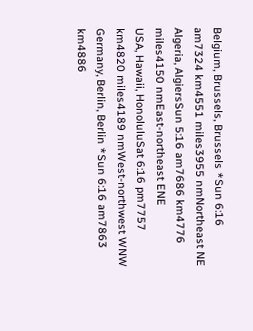Belgium, Brussels, Brussels *Sun 6:16 am7324 km4551 miles3955 nmNortheast NE
Algeria, AlgiersSun 5:16 am7686 km4776 miles4150 nmEast-northeast ENE
USA, Hawaii, HonoluluSat 6:16 pm7757 km4820 miles4189 nmWest-northwest WNW
Germany, Berlin, Berlin *Sun 6:16 am7863 km4886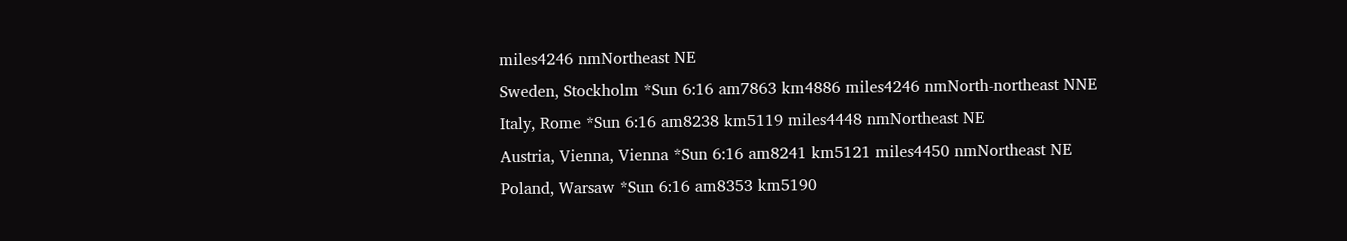miles4246 nmNortheast NE
Sweden, Stockholm *Sun 6:16 am7863 km4886 miles4246 nmNorth-northeast NNE
Italy, Rome *Sun 6:16 am8238 km5119 miles4448 nmNortheast NE
Austria, Vienna, Vienna *Sun 6:16 am8241 km5121 miles4450 nmNortheast NE
Poland, Warsaw *Sun 6:16 am8353 km5190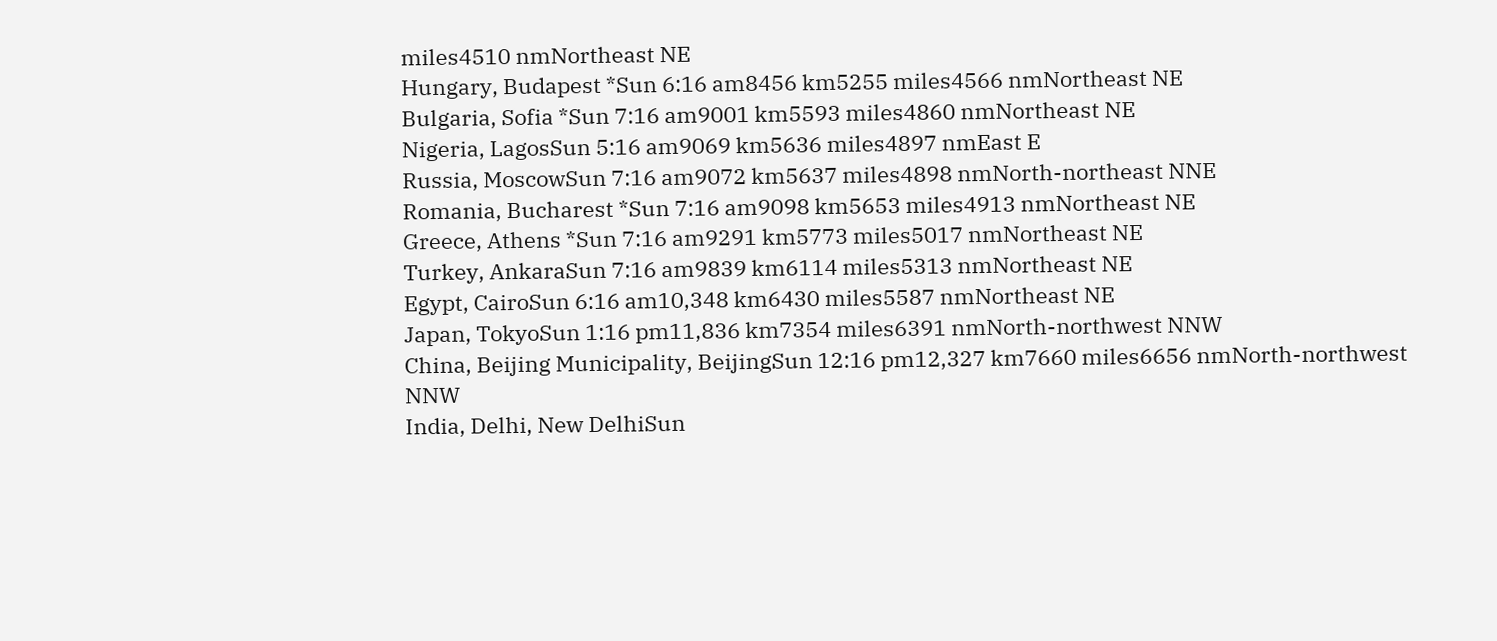miles4510 nmNortheast NE
Hungary, Budapest *Sun 6:16 am8456 km5255 miles4566 nmNortheast NE
Bulgaria, Sofia *Sun 7:16 am9001 km5593 miles4860 nmNortheast NE
Nigeria, LagosSun 5:16 am9069 km5636 miles4897 nmEast E
Russia, MoscowSun 7:16 am9072 km5637 miles4898 nmNorth-northeast NNE
Romania, Bucharest *Sun 7:16 am9098 km5653 miles4913 nmNortheast NE
Greece, Athens *Sun 7:16 am9291 km5773 miles5017 nmNortheast NE
Turkey, AnkaraSun 7:16 am9839 km6114 miles5313 nmNortheast NE
Egypt, CairoSun 6:16 am10,348 km6430 miles5587 nmNortheast NE
Japan, TokyoSun 1:16 pm11,836 km7354 miles6391 nmNorth-northwest NNW
China, Beijing Municipality, BeijingSun 12:16 pm12,327 km7660 miles6656 nmNorth-northwest NNW
India, Delhi, New DelhiSun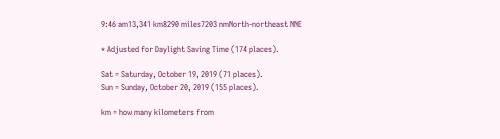9:46 am13,341 km8290 miles7203 nmNorth-northeast NNE

* Adjusted for Daylight Saving Time (174 places).

Sat = Saturday, October 19, 2019 (71 places).
Sun = Sunday, October 20, 2019 (155 places).

km = how many kilometers from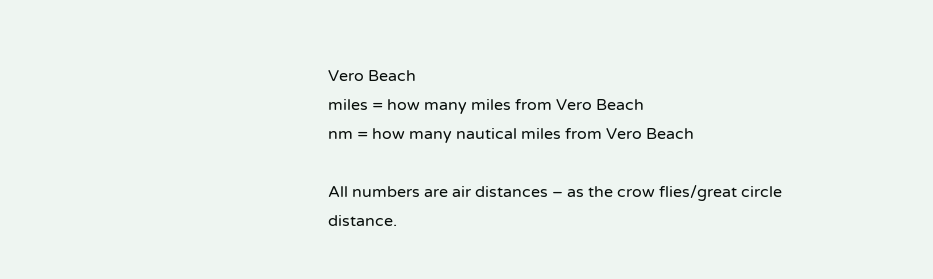Vero Beach
miles = how many miles from Vero Beach
nm = how many nautical miles from Vero Beach

All numbers are air distances – as the crow flies/great circle distance.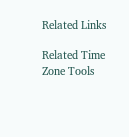Related Links

Related Time Zone Tools